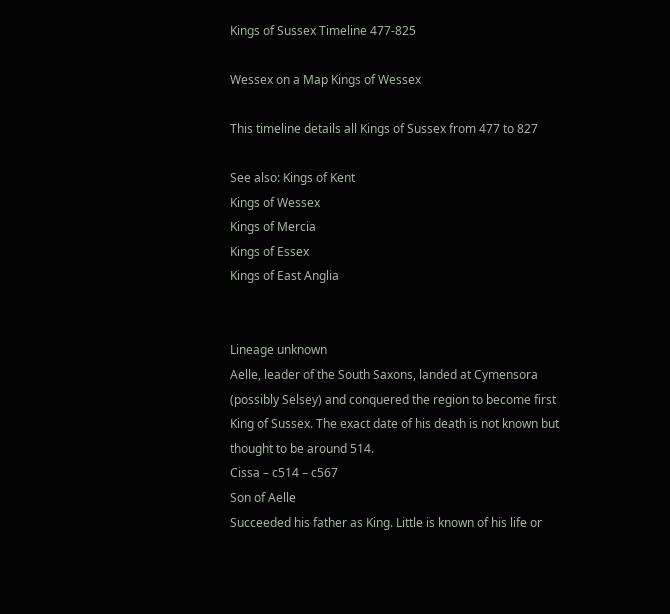Kings of Sussex Timeline 477-825

Wessex on a Map Kings of Wessex

This timeline details all Kings of Sussex from 477 to 827

See also: Kings of Kent
Kings of Wessex
Kings of Mercia
Kings of Essex
Kings of East Anglia


Lineage unknown
Aelle, leader of the South Saxons, landed at Cymensora (possibly Selsey) and conquered the region to become first King of Sussex. The exact date of his death is not known but thought to be around 514.
Cissa – c514 – c567
Son of Aelle
Succeeded his father as King. Little is known of his life or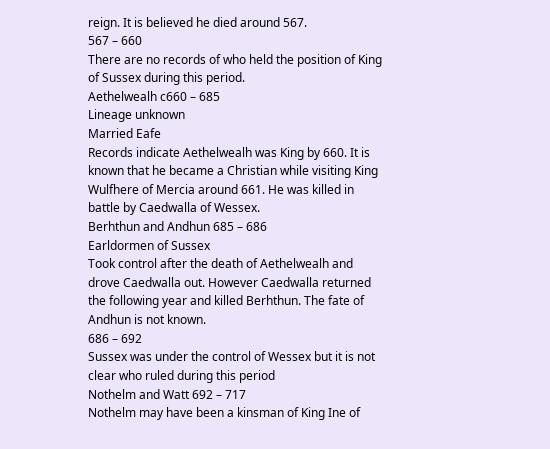reign. It is believed he died around 567.
567 – 660
There are no records of who held the position of King of Sussex during this period.
Aethelwealh c660 – 685
Lineage unknown
Married Eafe
Records indicate Aethelwealh was King by 660. It is known that he became a Christian while visiting King Wulfhere of Mercia around 661. He was killed in battle by Caedwalla of Wessex.
Berhthun and Andhun 685 – 686
Earldormen of Sussex
Took control after the death of Aethelwealh and drove Caedwalla out. However Caedwalla returned the following year and killed Berhthun. The fate of Andhun is not known.
686 – 692
Sussex was under the control of Wessex but it is not clear who ruled during this period
Nothelm and Watt 692 – 717
Nothelm may have been a kinsman of King Ine of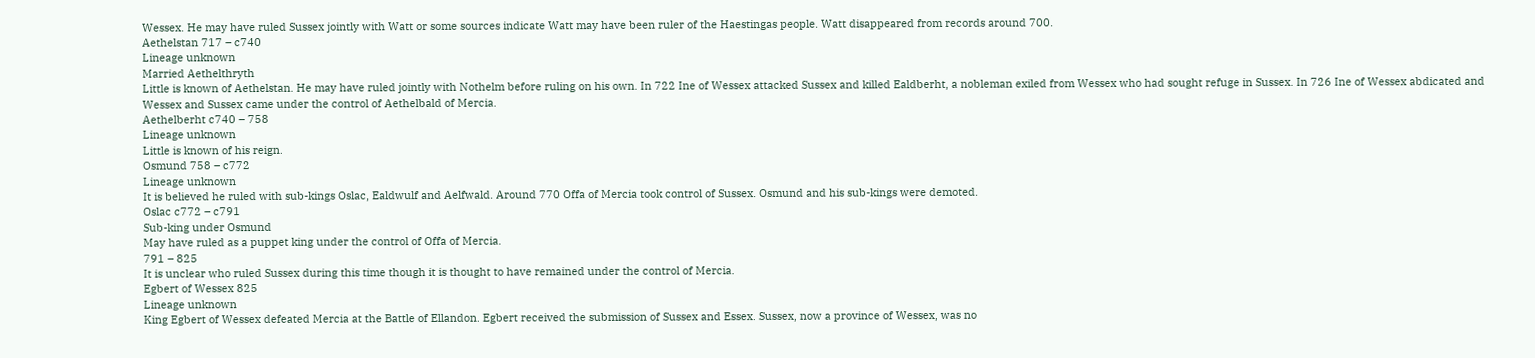Wessex. He may have ruled Sussex jointly with Watt or some sources indicate Watt may have been ruler of the Haestingas people. Watt disappeared from records around 700.
Aethelstan 717 – c740
Lineage unknown
Married Aethelthryth
Little is known of Aethelstan. He may have ruled jointly with Nothelm before ruling on his own. In 722 Ine of Wessex attacked Sussex and killed Ealdberht, a nobleman exiled from Wessex who had sought refuge in Sussex. In 726 Ine of Wessex abdicated and Wessex and Sussex came under the control of Aethelbald of Mercia.
Aethelberht c740 – 758
Lineage unknown
Little is known of his reign.
Osmund 758 – c772
Lineage unknown
It is believed he ruled with sub-kings Oslac, Ealdwulf and Aelfwald. Around 770 Offa of Mercia took control of Sussex. Osmund and his sub-kings were demoted.
Oslac c772 – c791
Sub-king under Osmund
May have ruled as a puppet king under the control of Offa of Mercia.
791 – 825
It is unclear who ruled Sussex during this time though it is thought to have remained under the control of Mercia.
Egbert of Wessex 825
Lineage unknown
King Egbert of Wessex defeated Mercia at the Battle of Ellandon. Egbert received the submission of Sussex and Essex. Sussex, now a province of Wessex, was no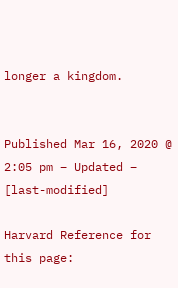longer a kingdom.


Published Mar 16, 2020 @ 2:05 pm – Updated – [last-modified]

Harvard Reference for this page: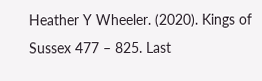Heather Y Wheeler. (2020). Kings of Sussex 477 – 825. Last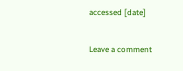accessed [date]


Leave a comment